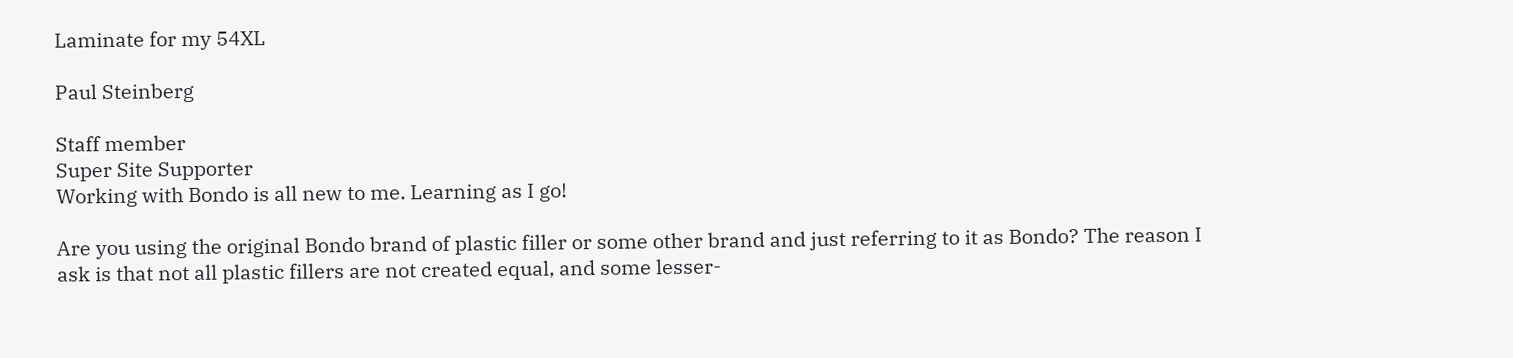Laminate for my 54XL

Paul Steinberg

Staff member
Super Site Supporter
Working with Bondo is all new to me. Learning as I go!

Are you using the original Bondo brand of plastic filler or some other brand and just referring to it as Bondo? The reason I ask is that not all plastic fillers are not created equal, and some lesser-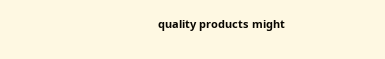quality products might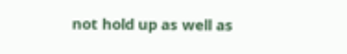not hold up as well as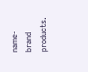name-brand products.